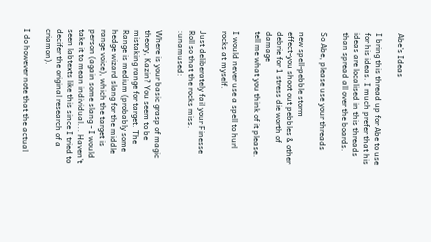Abe's Ideas

I bring this thread up for Abe to use for his ideas. I much prefer that his ideas are localised in this threads than spread all over the boards.

So Abe, please use your threads

new spell-pebble storm
effect-you shoot out pebbles & other debrie for 1 stress die worth of damage
tell me what you think of it please.

I would never use a spell to hurl rocks at myself.

Just deliberately fail your Finesse Roll so that the rocks miss. :unamused:

Where is your basic grasp of magic theory, Kazin? You seem to be mistaking range for target. The Range is medium (probably some hedge wizard slang for the middle range voice), which the target is person (again some slang - I would take it to mean individual... Haven't seen labtexts like this since I tried to decifer the original research of a criamon).

I do however note that the actual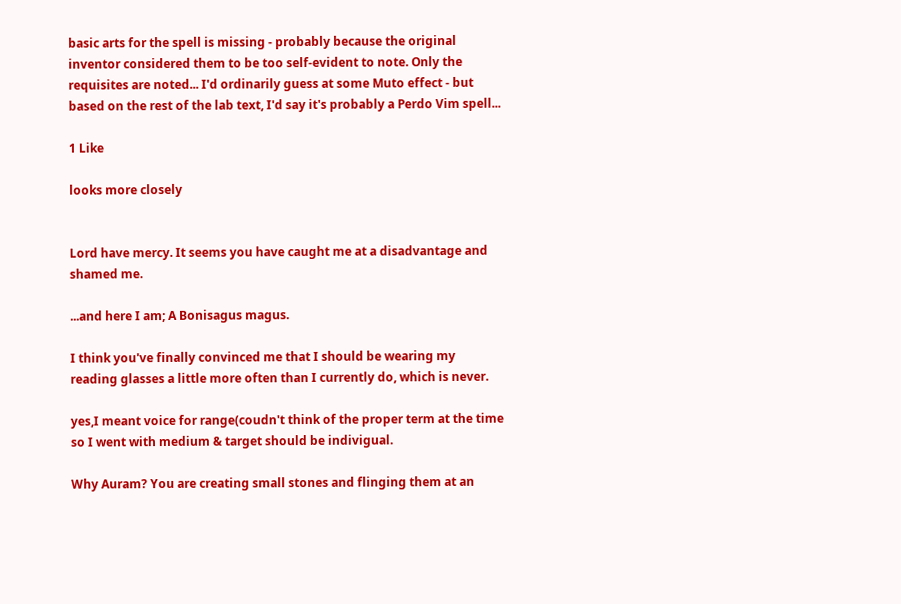basic arts for the spell is missing - probably because the original inventor considered them to be too self-evident to note. Only the requisites are noted... I'd ordinarily guess at some Muto effect - but based on the rest of the lab text, I'd say it's probably a Perdo Vim spell...

1 Like

looks more closely


Lord have mercy. It seems you have caught me at a disadvantage and shamed me.

...and here I am; A Bonisagus magus.

I think you've finally convinced me that I should be wearing my reading glasses a little more often than I currently do, which is never.

yes,I meant voice for range(coudn't think of the proper term at the time so I went with medium & target should be indivigual.

Why Auram? You are creating small stones and flinging them at an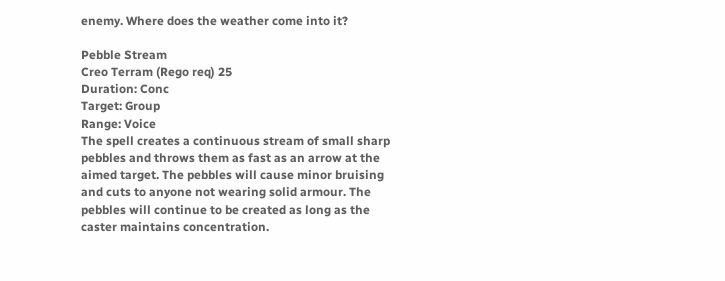enemy. Where does the weather come into it?

Pebble Stream
Creo Terram (Rego req) 25
Duration: Conc
Target: Group
Range: Voice
The spell creates a continuous stream of small sharp pebbles and throws them as fast as an arrow at the aimed target. The pebbles will cause minor bruising and cuts to anyone not wearing solid armour. The pebbles will continue to be created as long as the caster maintains concentration.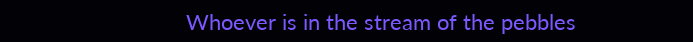Whoever is in the stream of the pebbles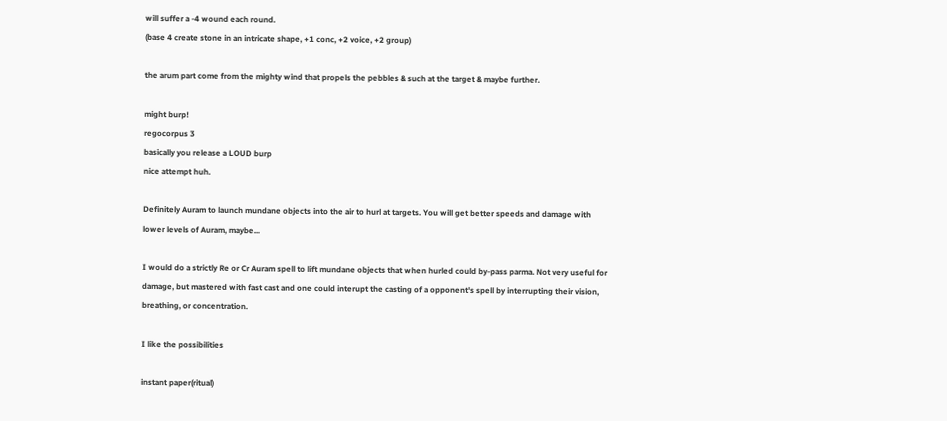will suffer a -4 wound each round.
(base 4 create stone in an intricate shape, +1 conc, +2 voice, +2 group)

the arum part come from the mighty wind that propels the pebbles & such at the target & maybe further.

might burp!
regocorpus 3
basically you release a LOUD burp
nice attempt huh.

Definitely Auram to launch mundane objects into the air to hurl at targets. You will get better speeds and damage with lower levels of Auram, maybe...

I would do a strictly Re or Cr Auram spell to lift mundane objects that when hurled could by-pass parma. Not very useful for damage, but mastered with fast cast and one could interupt the casting of a opponent's spell by interrupting their vision, breathing, or concentration.

I like the possibilities

instant paper(ritual)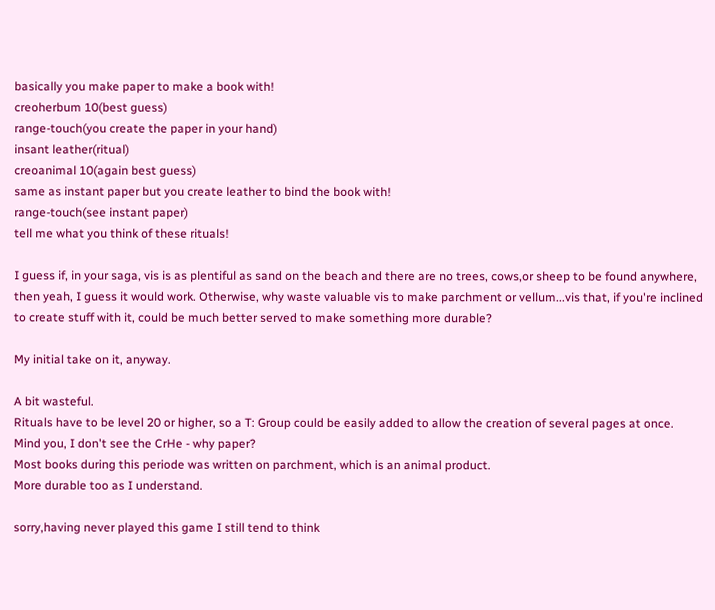basically you make paper to make a book with!
creoherbum 10(best guess)
range-touch(you create the paper in your hand)
insant leather(ritual)
creoanimal 10(again best guess)
same as instant paper but you create leather to bind the book with!
range-touch(see instant paper)
tell me what you think of these rituals!

I guess if, in your saga, vis is as plentiful as sand on the beach and there are no trees, cows,or sheep to be found anywhere, then yeah, I guess it would work. Otherwise, why waste valuable vis to make parchment or vellum...vis that, if you're inclined to create stuff with it, could be much better served to make something more durable?

My initial take on it, anyway.

A bit wasteful.
Rituals have to be level 20 or higher, so a T: Group could be easily added to allow the creation of several pages at once.
Mind you, I don't see the CrHe - why paper?
Most books during this periode was written on parchment, which is an animal product.
More durable too as I understand.

sorry,having never played this game I still tend to think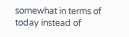somewhat in terms of today instead of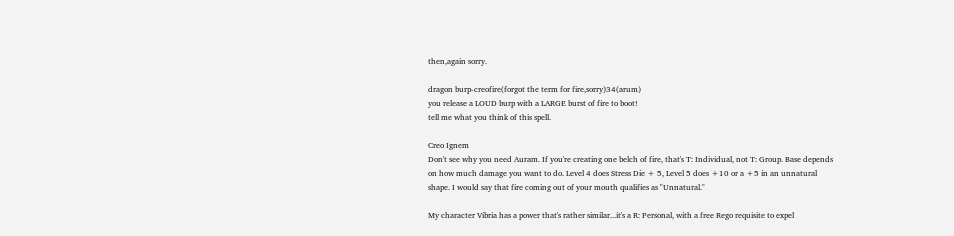then,again sorry.

dragon burp-creofire(forgot the term for fire,sorry)34(arum)
you release a LOUD burp with a LARGE burst of fire to boot!
tell me what you think of this spell.

Creo Ignem
Don't see why you need Auram. If you're creating one belch of fire, that's T: Individual, not T: Group. Base depends on how much damage you want to do. Level 4 does Stress Die + 5, Level 5 does +10 or a +5 in an unnatural shape. I would say that fire coming out of your mouth qualifies as "Unnatural."

My character Vibria has a power that's rather similar...it's a R: Personal, with a free Rego requisite to expel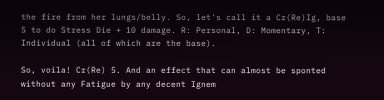the fire from her lungs/belly. So, let's call it a Cr(Re)Ig, base 5 to do Stress Die + 10 damage. R: Personal, D: Momentary, T: Individual (all of which are the base).

So, voila! Cr(Re) 5. And an effect that can almost be sponted without any Fatigue by any decent Ignem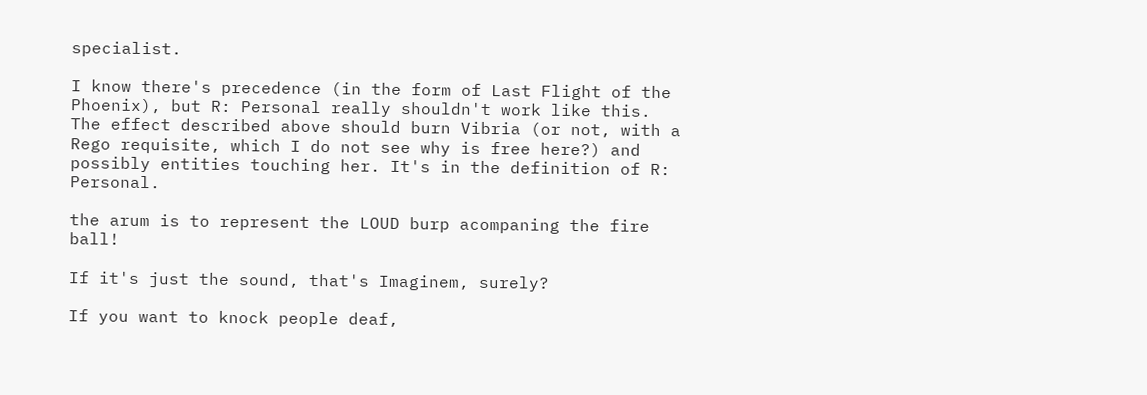specialist.

I know there's precedence (in the form of Last Flight of the Phoenix), but R: Personal really shouldn't work like this.
The effect described above should burn Vibria (or not, with a Rego requisite, which I do not see why is free here?) and possibly entities touching her. It's in the definition of R: Personal.

the arum is to represent the LOUD burp acompaning the fire ball!

If it's just the sound, that's Imaginem, surely?

If you want to knock people deaf,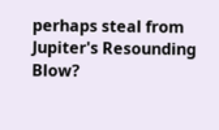perhaps steal from Jupiter's Resounding Blow?